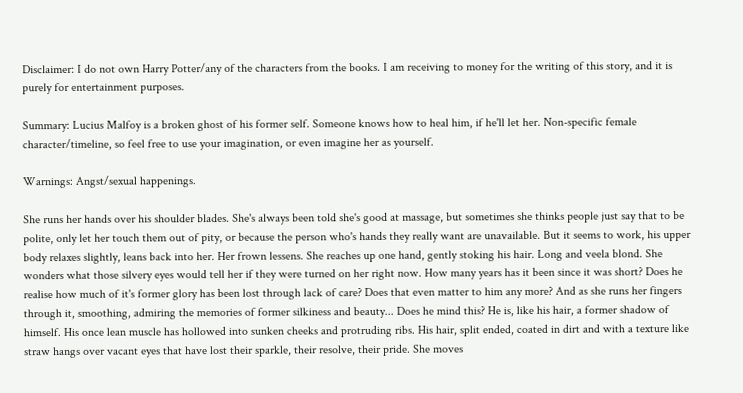Disclaimer: I do not own Harry Potter/any of the characters from the books. I am receiving to money for the writing of this story, and it is purely for entertainment purposes.

Summary: Lucius Malfoy is a broken ghost of his former self. Someone knows how to heal him, if he'll let her. Non-specific female character/timeline, so feel free to use your imagination, or even imagine her as yourself.

Warnings: Angst/sexual happenings.

She runs her hands over his shoulder blades. She's always been told she's good at massage, but sometimes she thinks people just say that to be polite, only let her touch them out of pity, or because the person who's hands they really want are unavailable. But it seems to work, his upper body relaxes slightly, leans back into her. Her frown lessens. She reaches up one hand, gently stoking his hair. Long and veela blond. She wonders what those silvery eyes would tell her if they were turned on her right now. How many years has it been since it was short? Does he realise how much of it's former glory has been lost through lack of care? Does that even matter to him any more? And as she runs her fingers through it, smoothing, admiring the memories of former silkiness and beauty... Does he mind this? He is, like his hair, a former shadow of himself. His once lean muscle has hollowed into sunken cheeks and protruding ribs. His hair, split ended, coated in dirt and with a texture like straw hangs over vacant eyes that have lost their sparkle, their resolve, their pride. She moves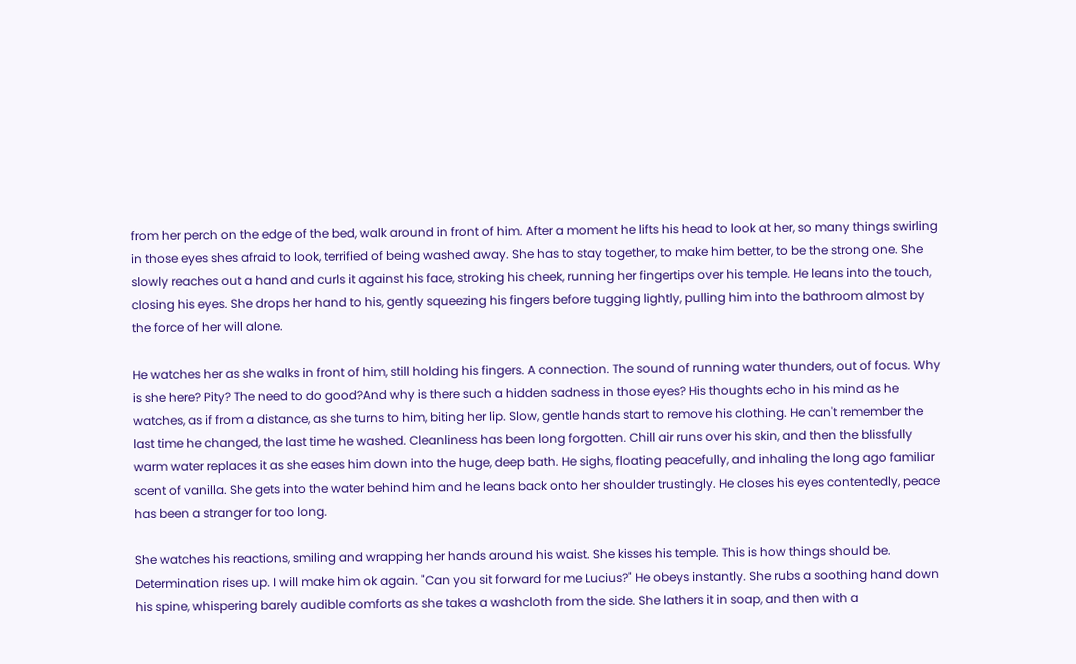from her perch on the edge of the bed, walk around in front of him. After a moment he lifts his head to look at her, so many things swirling in those eyes shes afraid to look, terrified of being washed away. She has to stay together, to make him better, to be the strong one. She slowly reaches out a hand and curls it against his face, stroking his cheek, running her fingertips over his temple. He leans into the touch, closing his eyes. She drops her hand to his, gently squeezing his fingers before tugging lightly, pulling him into the bathroom almost by the force of her will alone.

He watches her as she walks in front of him, still holding his fingers. A connection. The sound of running water thunders, out of focus. Why is she here? Pity? The need to do good?And why is there such a hidden sadness in those eyes? His thoughts echo in his mind as he watches, as if from a distance, as she turns to him, biting her lip. Slow, gentle hands start to remove his clothing. He can't remember the last time he changed, the last time he washed. Cleanliness has been long forgotten. Chill air runs over his skin, and then the blissfully warm water replaces it as she eases him down into the huge, deep bath. He sighs, floating peacefully, and inhaling the long ago familiar scent of vanilla. She gets into the water behind him and he leans back onto her shoulder trustingly. He closes his eyes contentedly, peace has been a stranger for too long.

She watches his reactions, smiling and wrapping her hands around his waist. She kisses his temple. This is how things should be. Determination rises up. I will make him ok again. "Can you sit forward for me Lucius?" He obeys instantly. She rubs a soothing hand down his spine, whispering barely audible comforts as she takes a washcloth from the side. She lathers it in soap, and then with a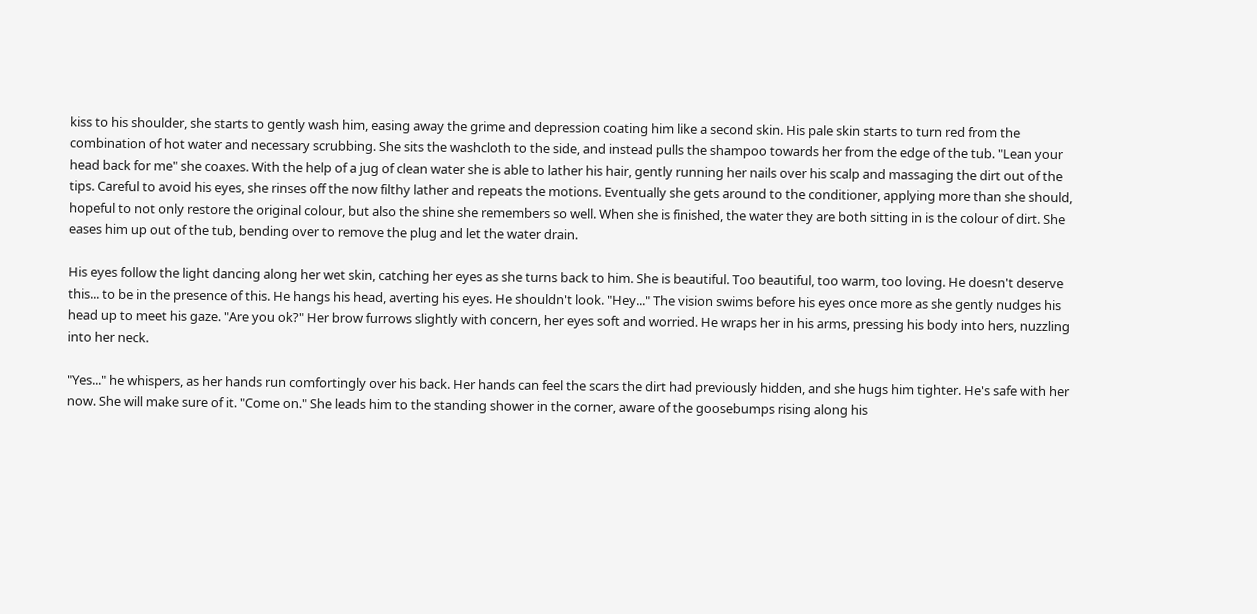kiss to his shoulder, she starts to gently wash him, easing away the grime and depression coating him like a second skin. His pale skin starts to turn red from the combination of hot water and necessary scrubbing. She sits the washcloth to the side, and instead pulls the shampoo towards her from the edge of the tub. "Lean your head back for me" she coaxes. With the help of a jug of clean water she is able to lather his hair, gently running her nails over his scalp and massaging the dirt out of the tips. Careful to avoid his eyes, she rinses off the now filthy lather and repeats the motions. Eventually she gets around to the conditioner, applying more than she should, hopeful to not only restore the original colour, but also the shine she remembers so well. When she is finished, the water they are both sitting in is the colour of dirt. She eases him up out of the tub, bending over to remove the plug and let the water drain.

His eyes follow the light dancing along her wet skin, catching her eyes as she turns back to him. She is beautiful. Too beautiful, too warm, too loving. He doesn't deserve this... to be in the presence of this. He hangs his head, averting his eyes. He shouldn't look. "Hey..." The vision swims before his eyes once more as she gently nudges his head up to meet his gaze. "Are you ok?" Her brow furrows slightly with concern, her eyes soft and worried. He wraps her in his arms, pressing his body into hers, nuzzling into her neck.

"Yes..." he whispers, as her hands run comfortingly over his back. Her hands can feel the scars the dirt had previously hidden, and she hugs him tighter. He's safe with her now. She will make sure of it. "Come on." She leads him to the standing shower in the corner, aware of the goosebumps rising along his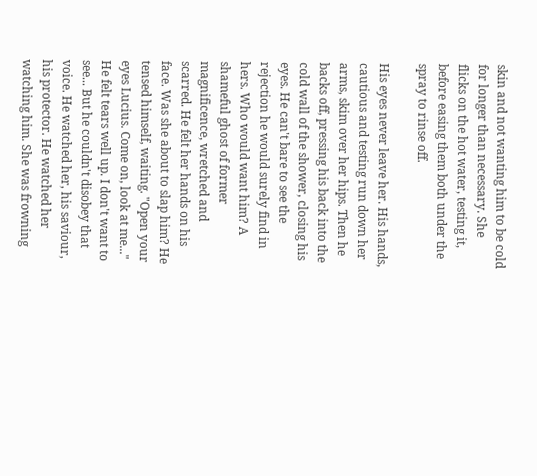skin and not wanting him to be cold for longer than necessary. She flicks on the hot water, testing it, before easing them both under the spray to rinse off.

His eyes never leave her. His hands, cautious and testing run down her arms, skim over her hips. Then he backs off, pressing his back into the cold wall of the shower, closing his eyes. He can't bare to see the rejection he would surely find in hers. Who would want him? A shameful ghost of former magnificence, wretched and scarred. He felt her hands on his face. Was she about to slap him? He tensed himself, waiting. "Open your eyes Lucius. Come on, look at me..." He felt tears well up. I don't want to see... But he couldn't disobey that voice. He watched her, his saviour, his protector. He watched her watching him. She was frowning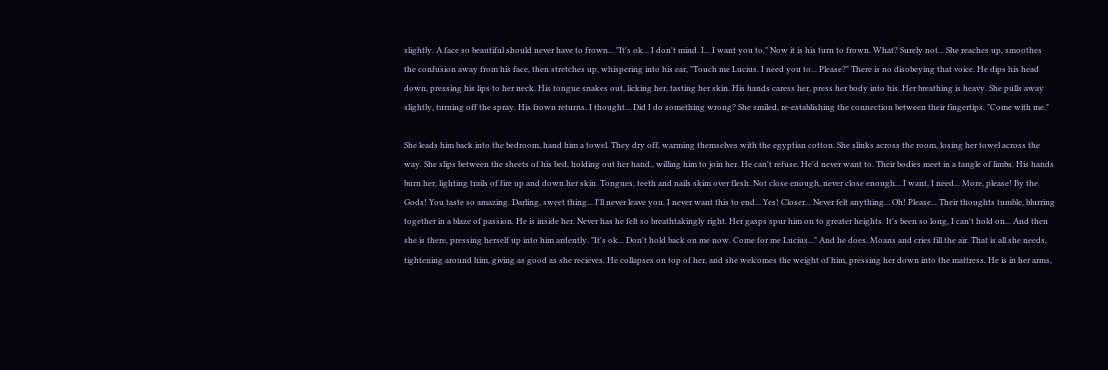slightly. A face so beautiful should never have to frown... "It's ok... I don't mind. I... I want you to." Now it is his turn to frown. What? Surely not... She reaches up, smoothes the confusion away from his face, then stretches up, whispering into his ear, "Touch me Lucius. I need you to... Please?" There is no disobeying that voice. He dips his head down, pressing his lips to her neck. His tongue snakes out, licking her, tasting her skin. His hands caress her, press her body into his. Her breathing is heavy. She pulls away slightly, turning off the spray. His frown returns. I thought... Did I do something wrong? She smiled, re-establishing the connection between their fingertips. "Come with me."

She leads him back into the bedroom, hand him a towel. They dry off, warming themselves with the egyptian cotton. She slinks across the room, losing her towel across the way. She slips between the sheets of his bed, holding out her hand., willing him to join her. He can't refuse. He'd never want to. Their bodies meet in a tangle of limbs. His hands burn her, lighting trails of fire up and down her skin. Tongues, teeth and nails skim over flesh. Not close enough, never close enough... I want, I need... More, please! By the Gods! You taste so amazing. Darling, sweet thing... I'll never leave you. I never want this to end... Yes! Closer... Never felt anything... Oh! Please... Their thoughts tumble, blurring together in a blaze of passion. He is inside her. Never has he felt so breathtakingly right. Her gasps spur him on to greater heights. It's been so long, I can't hold on... And then she is there, pressing herself up into him ardently. "It's ok... Don't hold back on me now. Come for me Lucius..." And he does. Moans and cries fill the air. That is all she needs, tightening around him, giving as good as she recieves. He collapses on top of her, and she welcomes the weight of him, pressing her down into the mattress. He is in her arms,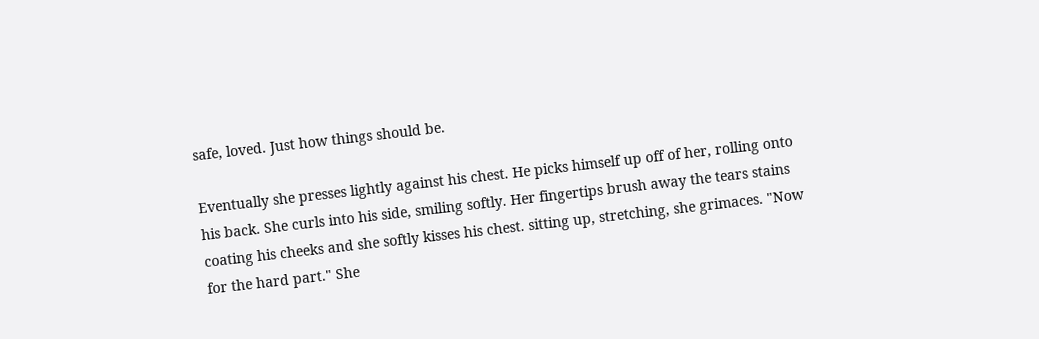safe, loved. Just how things should be.

Eventually she presses lightly against his chest. He picks himself up off of her, rolling onto his back. She curls into his side, smiling softly. Her fingertips brush away the tears stains coating his cheeks and she softly kisses his chest. sitting up, stretching, she grimaces. "Now for the hard part." She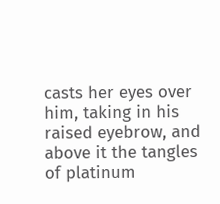casts her eyes over him, taking in his raised eyebrow, and above it the tangles of platinum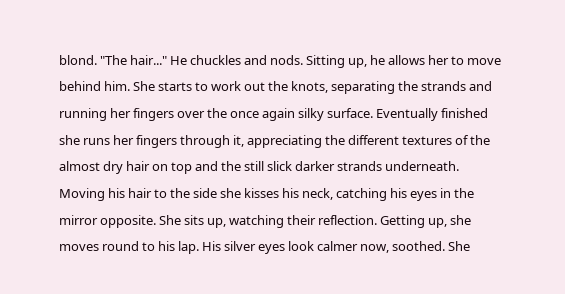blond. "The hair..." He chuckles and nods. Sitting up, he allows her to move behind him. She starts to work out the knots, separating the strands and running her fingers over the once again silky surface. Eventually finished she runs her fingers through it, appreciating the different textures of the almost dry hair on top and the still slick darker strands underneath. Moving his hair to the side she kisses his neck, catching his eyes in the mirror opposite. She sits up, watching their reflection. Getting up, she moves round to his lap. His silver eyes look calmer now, soothed. She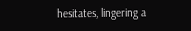hesitates, lingering a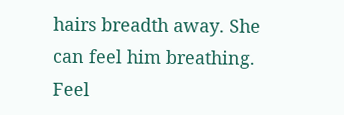hairs breadth away. She can feel him breathing. Feel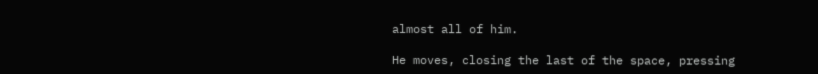almost all of him.

He moves, closing the last of the space, pressing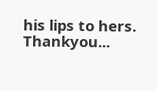his lips to hers. Thankyou...